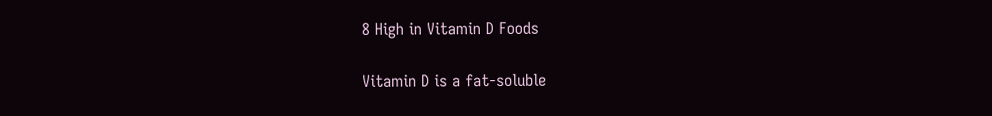8 High in Vitamin D Foods

Vitamin D is a fat-soluble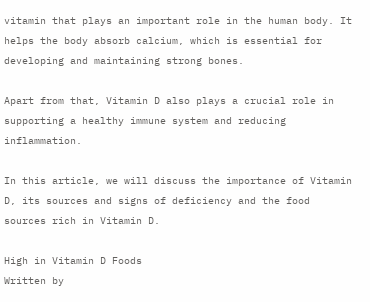vitamin that plays an important role in the human body. It helps the body absorb calcium, which is essential for developing and maintaining strong bones.

Apart from that, Vitamin D also plays a crucial role in supporting a healthy immune system and reducing inflammation.

In this article, we will discuss the importance of Vitamin D, its sources and signs of deficiency and the food sources rich in Vitamin D.

High in Vitamin D Foods
Written by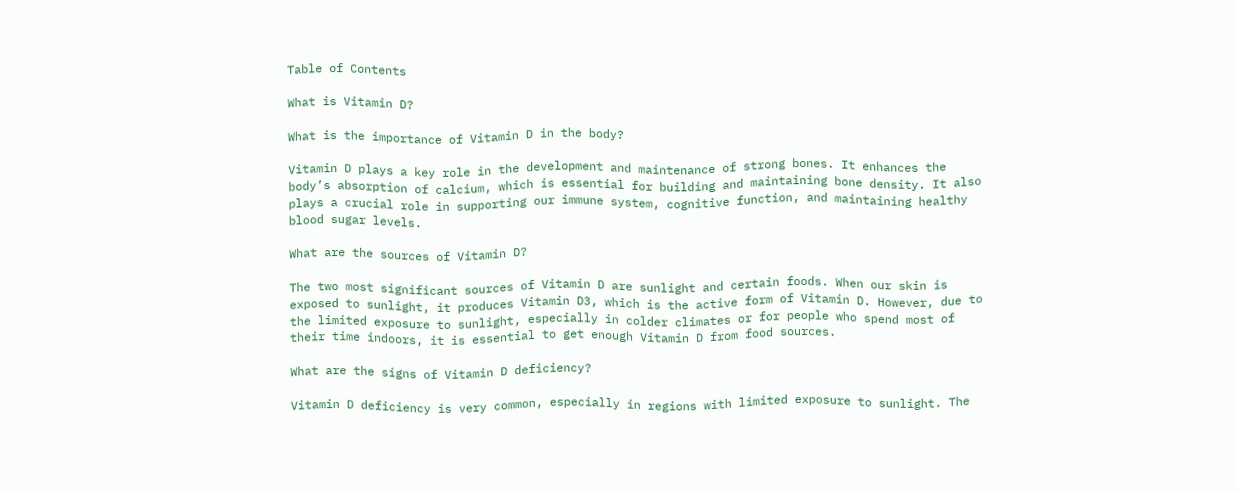Table of Contents

What is Vitamin D?

What is the importance of Vitamin D in the body?

Vitamin D plays a key role in the development and maintenance of strong bones. It enhances the body’s absorption of calcium, which is essential for building and maintaining bone density. It also plays a crucial role in supporting our immune system, cognitive function, and maintaining healthy blood sugar levels.

What are the sources of Vitamin D?

The two most significant sources of Vitamin D are sunlight and certain foods. When our skin is exposed to sunlight, it produces Vitamin D3, which is the active form of Vitamin D. However, due to the limited exposure to sunlight, especially in colder climates or for people who spend most of their time indoors, it is essential to get enough Vitamin D from food sources.

What are the signs of Vitamin D deficiency?

Vitamin D deficiency is very common, especially in regions with limited exposure to sunlight. The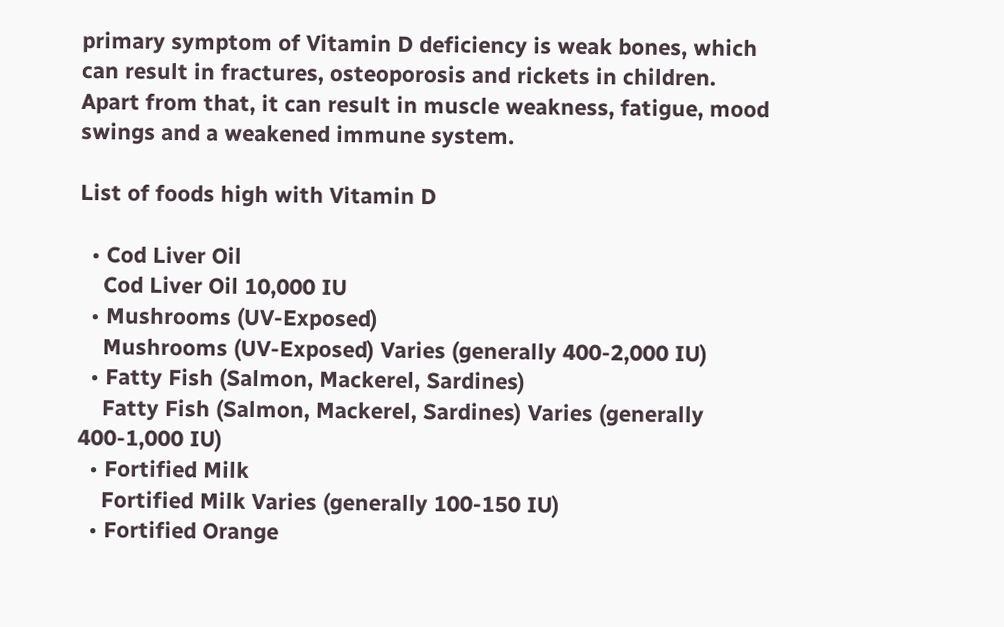primary symptom of Vitamin D deficiency is weak bones, which can result in fractures, osteoporosis and rickets in children. Apart from that, it can result in muscle weakness, fatigue, mood swings and a weakened immune system.

List of foods high with Vitamin D

  • Cod Liver Oil
    Cod Liver Oil 10,000 IU
  • Mushrooms (UV-Exposed)
    Mushrooms (UV-Exposed) Varies (generally 400-2,000 IU)
  • Fatty Fish (Salmon, Mackerel, Sardines)
    Fatty Fish (Salmon, Mackerel, Sardines) Varies (generally 400-1,000 IU)
  • Fortified Milk
    Fortified Milk Varies (generally 100-150 IU)
  • Fortified Orange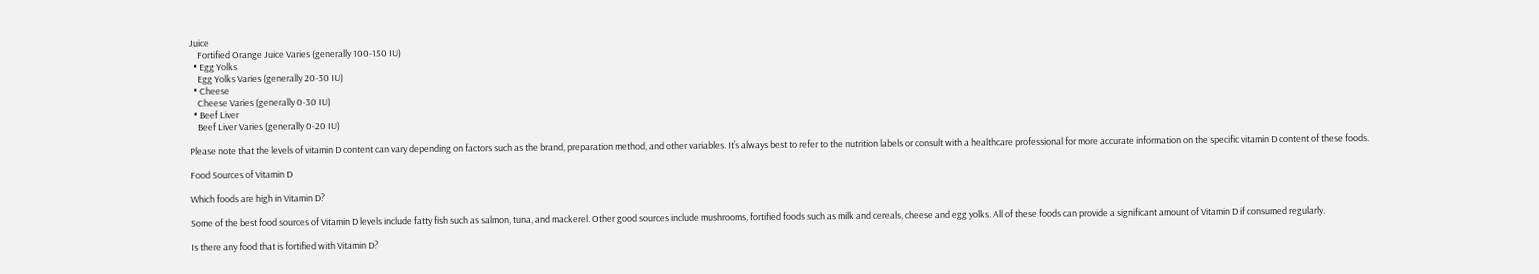Juice
    Fortified Orange Juice Varies (generally 100-150 IU)
  • Egg Yolks
    Egg Yolks Varies (generally 20-30 IU)
  • Cheese
    Cheese Varies (generally 0-30 IU)
  • Beef Liver
    Beef Liver Varies (generally 0-20 IU)

Please note that the levels of vitamin D content can vary depending on factors such as the brand, preparation method, and other variables. It’s always best to refer to the nutrition labels or consult with a healthcare professional for more accurate information on the specific vitamin D content of these foods.

Food Sources of Vitamin D

Which foods are high in Vitamin D?

Some of the best food sources of Vitamin D levels include fatty fish such as salmon, tuna, and mackerel. Other good sources include mushrooms, fortified foods such as milk and cereals, cheese and egg yolks. All of these foods can provide a significant amount of Vitamin D if consumed regularly.

Is there any food that is fortified with Vitamin D?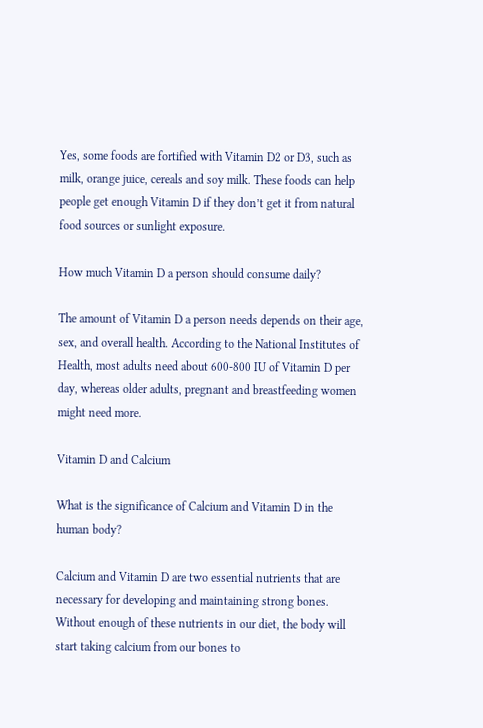Yes, some foods are fortified with Vitamin D2 or D3, such as milk, orange juice, cereals and soy milk. These foods can help people get enough Vitamin D if they don’t get it from natural food sources or sunlight exposure.

How much Vitamin D a person should consume daily?

The amount of Vitamin D a person needs depends on their age, sex, and overall health. According to the National Institutes of Health, most adults need about 600-800 IU of Vitamin D per day, whereas older adults, pregnant and breastfeeding women might need more.

Vitamin D and Calcium

What is the significance of Calcium and Vitamin D in the human body?

Calcium and Vitamin D are two essential nutrients that are necessary for developing and maintaining strong bones. Without enough of these nutrients in our diet, the body will start taking calcium from our bones to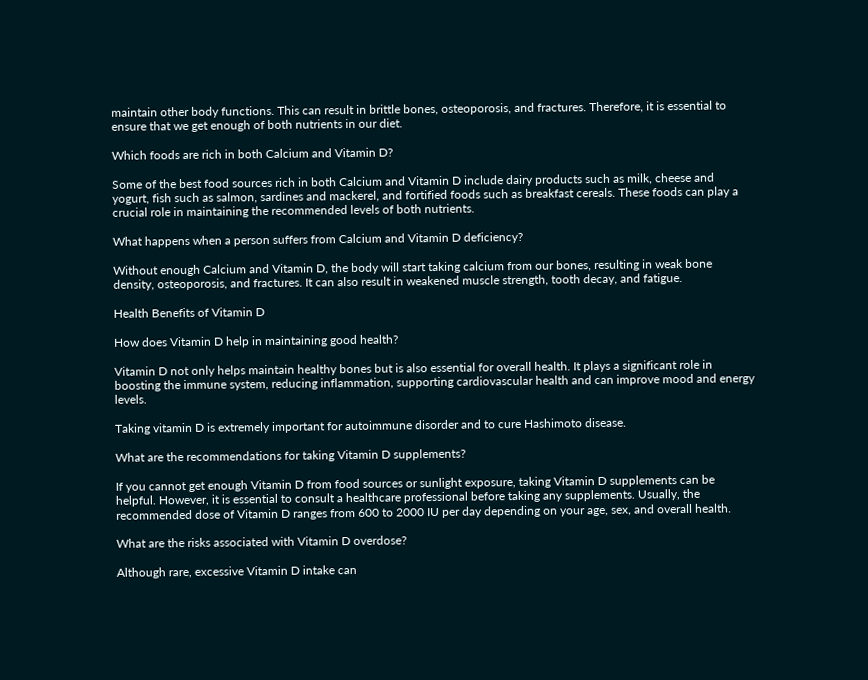maintain other body functions. This can result in brittle bones, osteoporosis, and fractures. Therefore, it is essential to ensure that we get enough of both nutrients in our diet.

Which foods are rich in both Calcium and Vitamin D?

Some of the best food sources rich in both Calcium and Vitamin D include dairy products such as milk, cheese and yogurt, fish such as salmon, sardines and mackerel, and fortified foods such as breakfast cereals. These foods can play a crucial role in maintaining the recommended levels of both nutrients.

What happens when a person suffers from Calcium and Vitamin D deficiency?

Without enough Calcium and Vitamin D, the body will start taking calcium from our bones, resulting in weak bone density, osteoporosis, and fractures. It can also result in weakened muscle strength, tooth decay, and fatigue.

Health Benefits of Vitamin D

How does Vitamin D help in maintaining good health?

Vitamin D not only helps maintain healthy bones but is also essential for overall health. It plays a significant role in boosting the immune system, reducing inflammation, supporting cardiovascular health and can improve mood and energy levels.

Taking vitamin D is extremely important for autoimmune disorder and to cure Hashimoto disease.

What are the recommendations for taking Vitamin D supplements?

If you cannot get enough Vitamin D from food sources or sunlight exposure, taking Vitamin D supplements can be helpful. However, it is essential to consult a healthcare professional before taking any supplements. Usually, the recommended dose of Vitamin D ranges from 600 to 2000 IU per day depending on your age, sex, and overall health.

What are the risks associated with Vitamin D overdose?

Although rare, excessive Vitamin D intake can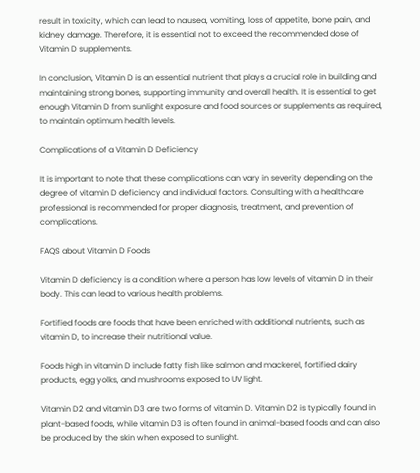result in toxicity, which can lead to nausea, vomiting, loss of appetite, bone pain, and kidney damage. Therefore, it is essential not to exceed the recommended dose of Vitamin D supplements.

In conclusion, Vitamin D is an essential nutrient that plays a crucial role in building and maintaining strong bones, supporting immunity and overall health. It is essential to get enough Vitamin D from sunlight exposure and food sources or supplements as required, to maintain optimum health levels.

Complications of a Vitamin D Deficiency

It is important to note that these complications can vary in severity depending on the degree of vitamin D deficiency and individual factors. Consulting with a healthcare professional is recommended for proper diagnosis, treatment, and prevention of complications.

FAQS about Vitamin D Foods

Vitamin D deficiency is a condition where a person has low levels of vitamin D in their body. This can lead to various health problems.

Fortified foods are foods that have been enriched with additional nutrients, such as vitamin D, to increase their nutritional value.

Foods high in vitamin D include fatty fish like salmon and mackerel, fortified dairy products, egg yolks, and mushrooms exposed to UV light.

Vitamin D2 and vitamin D3 are two forms of vitamin D. Vitamin D2 is typically found in plant-based foods, while vitamin D3 is often found in animal-based foods and can also be produced by the skin when exposed to sunlight.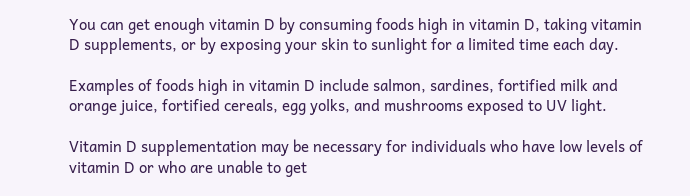You can get enough vitamin D by consuming foods high in vitamin D, taking vitamin D supplements, or by exposing your skin to sunlight for a limited time each day.

Examples of foods high in vitamin D include salmon, sardines, fortified milk and orange juice, fortified cereals, egg yolks, and mushrooms exposed to UV light.

Vitamin D supplementation may be necessary for individuals who have low levels of vitamin D or who are unable to get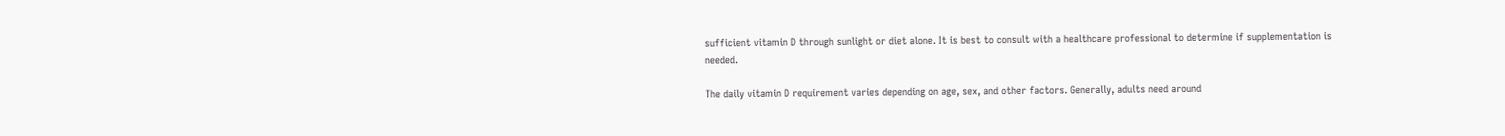sufficient vitamin D through sunlight or diet alone. It is best to consult with a healthcare professional to determine if supplementation is needed.

The daily vitamin D requirement varies depending on age, sex, and other factors. Generally, adults need around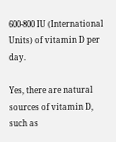600-800 IU (International Units) of vitamin D per day.

Yes, there are natural sources of vitamin D, such as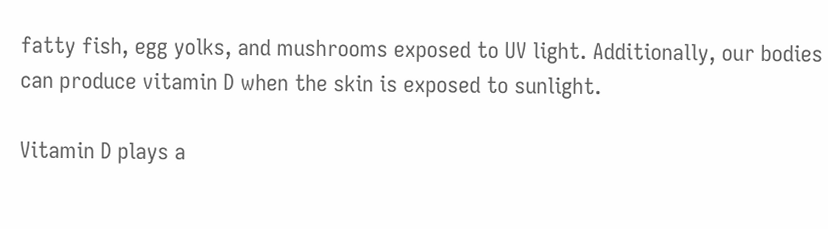fatty fish, egg yolks, and mushrooms exposed to UV light. Additionally, our bodies can produce vitamin D when the skin is exposed to sunlight.

Vitamin D plays a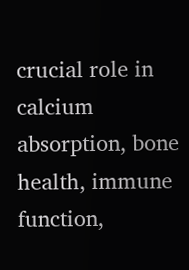crucial role in calcium absorption, bone health, immune function,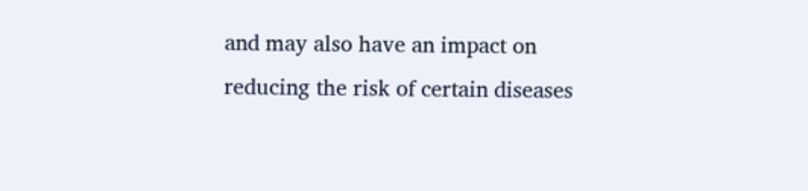and may also have an impact on reducing the risk of certain diseases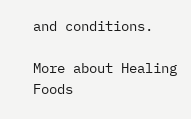and conditions.

More about Healing Foods